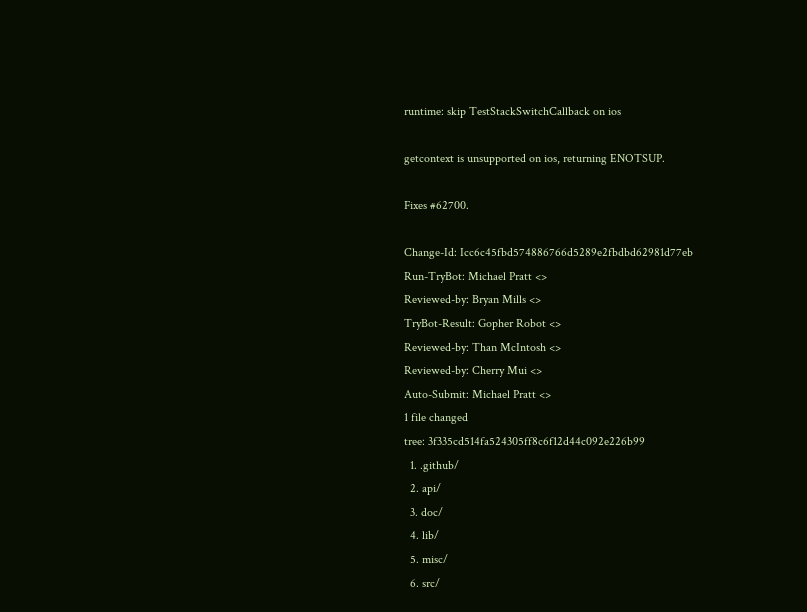runtime: skip TestStackSwitchCallback on ios

getcontext is unsupported on ios, returning ENOTSUP.

Fixes #62700.

Change-Id: Icc6c45fbd574886766d5289e2fbdbd62981d77eb
Run-TryBot: Michael Pratt <>
Reviewed-by: Bryan Mills <>
TryBot-Result: Gopher Robot <>
Reviewed-by: Than McIntosh <>
Reviewed-by: Cherry Mui <>
Auto-Submit: Michael Pratt <>
1 file changed
tree: 3f335cd514fa524305ff8c6f12d44c092e226b99
  1. .github/
  2. api/
  3. doc/
  4. lib/
  5. misc/
  6. src/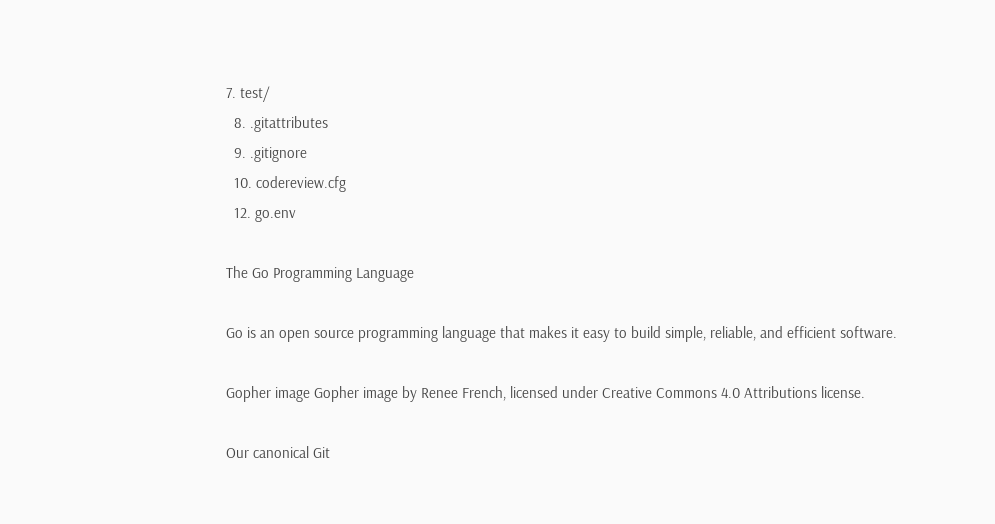7. test/
  8. .gitattributes
  9. .gitignore
  10. codereview.cfg
  12. go.env

The Go Programming Language

Go is an open source programming language that makes it easy to build simple, reliable, and efficient software.

Gopher image Gopher image by Renee French, licensed under Creative Commons 4.0 Attributions license.

Our canonical Git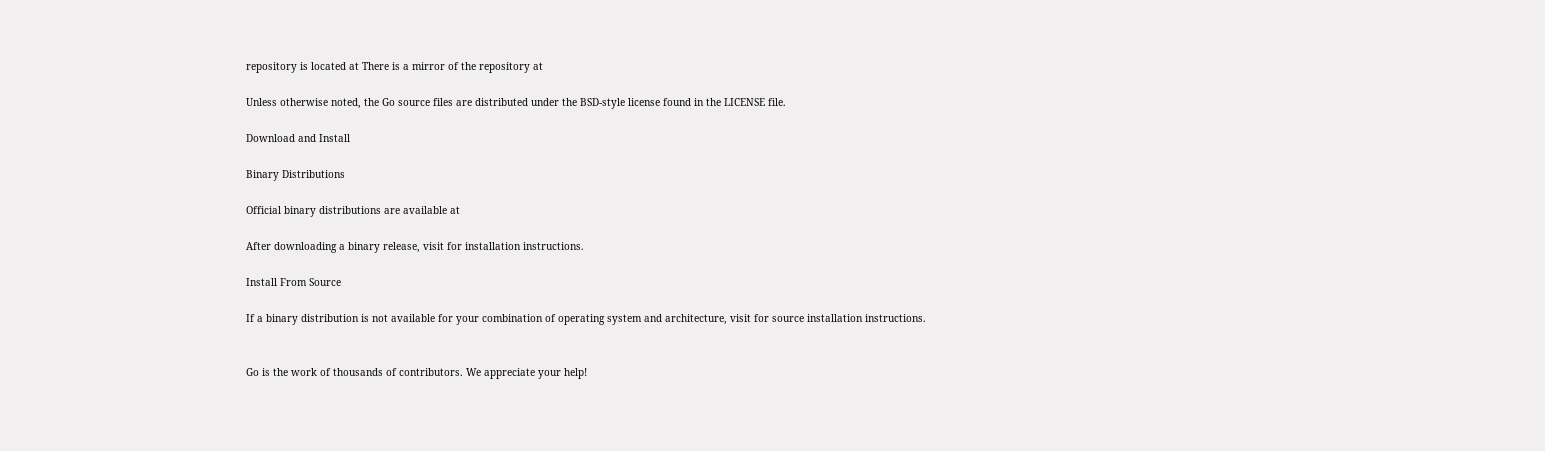repository is located at There is a mirror of the repository at

Unless otherwise noted, the Go source files are distributed under the BSD-style license found in the LICENSE file.

Download and Install

Binary Distributions

Official binary distributions are available at

After downloading a binary release, visit for installation instructions.

Install From Source

If a binary distribution is not available for your combination of operating system and architecture, visit for source installation instructions.


Go is the work of thousands of contributors. We appreciate your help!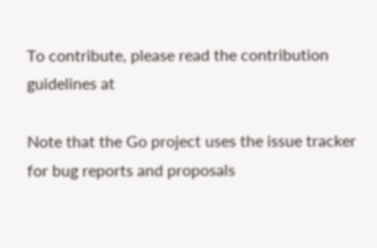To contribute, please read the contribution guidelines at

Note that the Go project uses the issue tracker for bug reports and proposals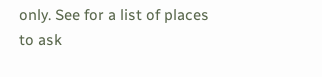only. See for a list of places to ask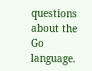questions about the Go language.